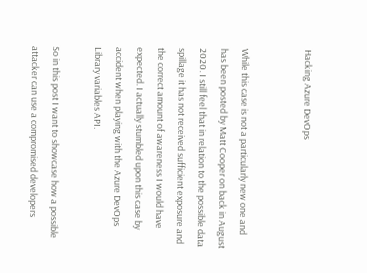Hacking Azure DevOps


While this case is not a particularly new one and has been posted by Matt Cooper on back in August 2020. I still feel that in relation to the possible data spillage it has not received sufficient exposure and the correct amount of awareness I would have expected. I actually stumbled upon this case by accident when playing with the Azure DevOps Library variables API.

So in this post I want to showcase how a possible attacker can use a compromised developers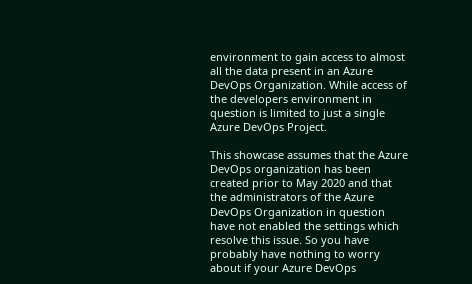environment to gain access to almost all the data present in an Azure DevOps Organization. While access of the developers environment in question is limited to just a single Azure DevOps Project.

This showcase assumes that the Azure DevOps organization has been created prior to May 2020 and that the administrators of the Azure DevOps Organization in question have not enabled the settings which resolve this issue. So you have probably have nothing to worry about if your Azure DevOps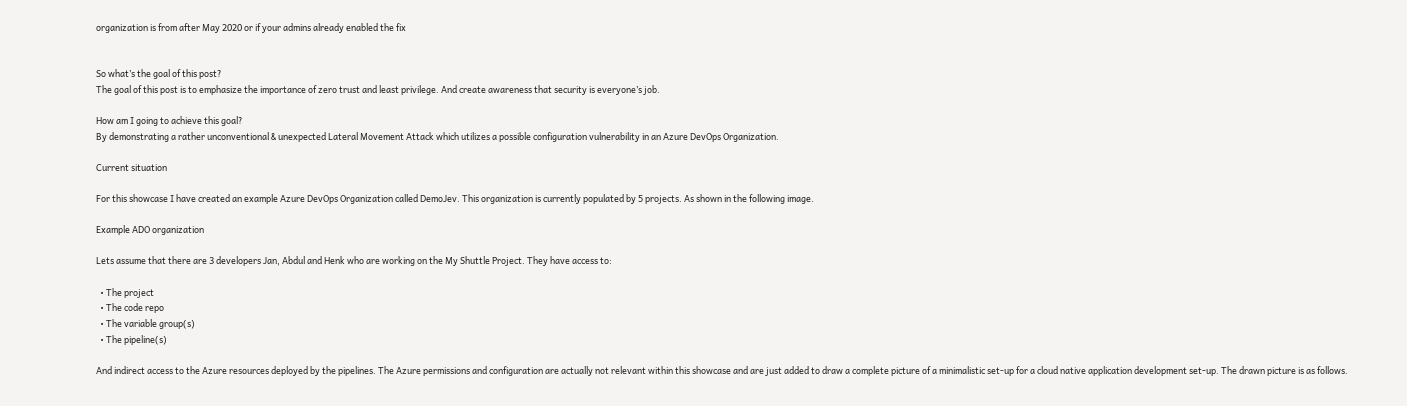organization is from after May 2020 or if your admins already enabled the fix


So what’s the goal of this post?
The goal of this post is to emphasize the importance of zero trust and least privilege. And create awareness that security is everyone’s job.

How am I going to achieve this goal?
By demonstrating a rather unconventional & unexpected Lateral Movement Attack which utilizes a possible configuration vulnerability in an Azure DevOps Organization.

Current situation

For this showcase I have created an example Azure DevOps Organization called DemoJev. This organization is currently populated by 5 projects. As shown in the following image.

Example ADO organization

Lets assume that there are 3 developers Jan, Abdul and Henk who are working on the My Shuttle Project. They have access to:

  • The project
  • The code repo
  • The variable group(s)
  • The pipeline(s)

And indirect access to the Azure resources deployed by the pipelines. The Azure permissions and configuration are actually not relevant within this showcase and are just added to draw a complete picture of a minimalistic set-up for a cloud native application development set-up. The drawn picture is as follows.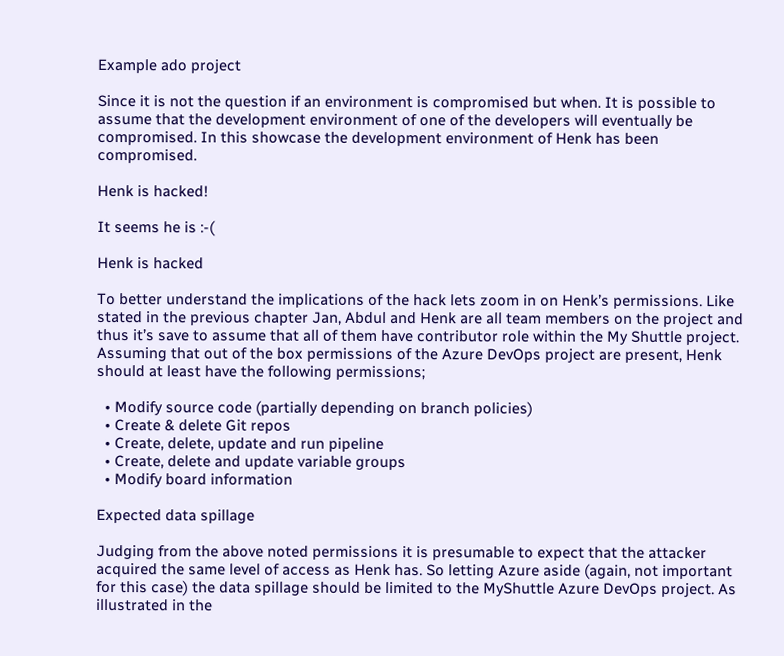Example ado project

Since it is not the question if an environment is compromised but when. It is possible to assume that the development environment of one of the developers will eventually be compromised. In this showcase the development environment of Henk has been compromised.

Henk is hacked!

It seems he is :-(

Henk is hacked

To better understand the implications of the hack lets zoom in on Henk’s permissions. Like stated in the previous chapter Jan, Abdul and Henk are all team members on the project and thus it’s save to assume that all of them have contributor role within the My Shuttle project. Assuming that out of the box permissions of the Azure DevOps project are present, Henk should at least have the following permissions;

  • Modify source code (partially depending on branch policies)
  • Create & delete Git repos
  • Create, delete, update and run pipeline
  • Create, delete and update variable groups
  • Modify board information

Expected data spillage

Judging from the above noted permissions it is presumable to expect that the attacker acquired the same level of access as Henk has. So letting Azure aside (again, not important for this case) the data spillage should be limited to the MyShuttle Azure DevOps project. As illustrated in the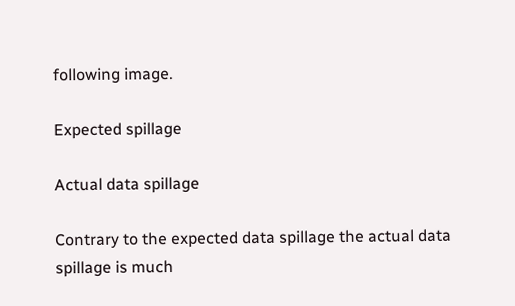following image.

Expected spillage

Actual data spillage

Contrary to the expected data spillage the actual data spillage is much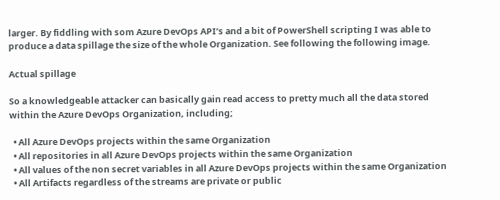larger. By fiddling with som Azure DevOps API’s and a bit of PowerShell scripting I was able to produce a data spillage the size of the whole Organization. See following the following image.

Actual spillage

So a knowledgeable attacker can basically gain read access to pretty much all the data stored within the Azure DevOps Organization, including;

  • All Azure DevOps projects within the same Organization
  • All repositories in all Azure DevOps projects within the same Organization
  • All values of the non secret variables in all Azure DevOps projects within the same Organization
  • All Artifacts regardless of the streams are private or public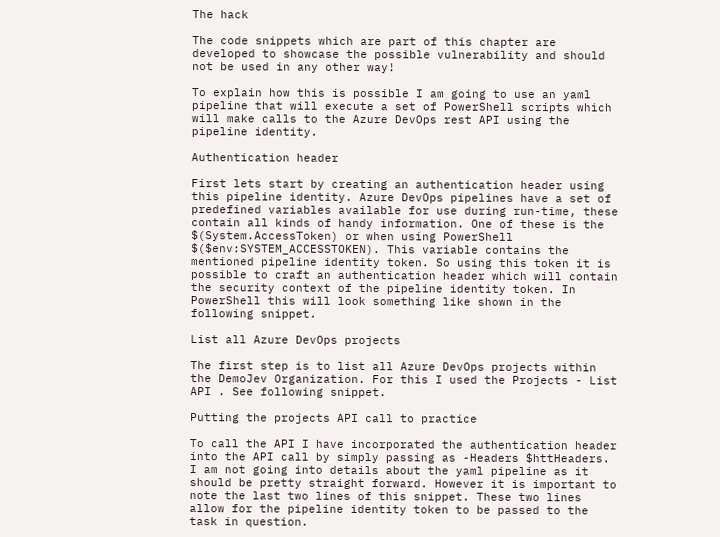The hack

The code snippets which are part of this chapter are developed to showcase the possible vulnerability and should not be used in any other way!

To explain how this is possible I am going to use an yaml pipeline that will execute a set of PowerShell scripts which will make calls to the Azure DevOps rest API using the pipeline identity.

Authentication header

First lets start by creating an authentication header using this pipeline identity. Azure DevOps pipelines have a set of predefined variables available for use during run-time, these contain all kinds of handy information. One of these is the $(System.AccessToken) or when using PowerShell $($env:SYSTEM_ACCESSTOKEN). This variable contains the mentioned pipeline identity token. So using this token it is possible to craft an authentication header which will contain the security context of the pipeline identity token. In PowerShell this will look something like shown in the following snippet.

List all Azure DevOps projects

The first step is to list all Azure DevOps projects within the DemoJev Organization. For this I used the Projects - List API . See following snippet.

Putting the projects API call to practice

To call the API I have incorporated the authentication header into the API call by simply passing as -Headers $httHeaders. I am not going into details about the yaml pipeline as it should be pretty straight forward. However it is important to note the last two lines of this snippet. These two lines allow for the pipeline identity token to be passed to the task in question.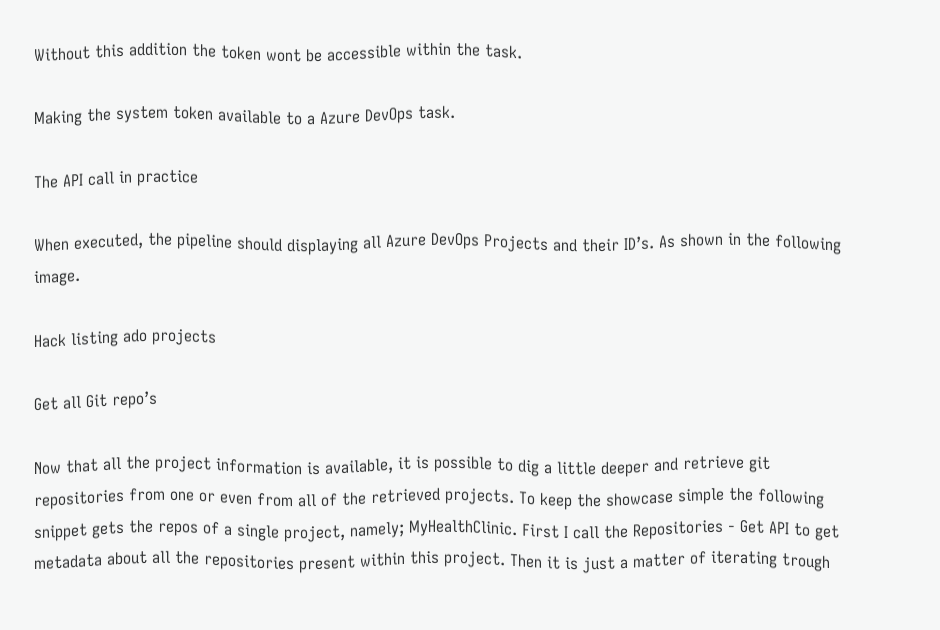Without this addition the token wont be accessible within the task.

Making the system token available to a Azure DevOps task.

The API call in practice

When executed, the pipeline should displaying all Azure DevOps Projects and their ID’s. As shown in the following image.

Hack listing ado projects

Get all Git repo’s

Now that all the project information is available, it is possible to dig a little deeper and retrieve git repositories from one or even from all of the retrieved projects. To keep the showcase simple the following snippet gets the repos of a single project, namely; MyHealthClinic. First I call the Repositories - Get API to get metadata about all the repositories present within this project. Then it is just a matter of iterating trough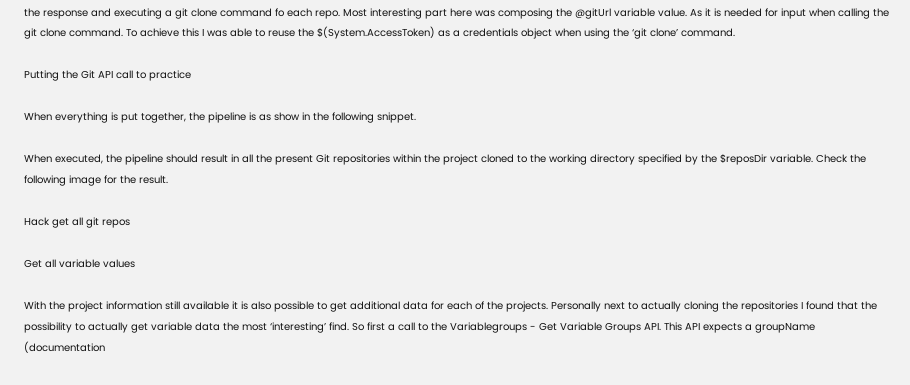the response and executing a git clone command fo each repo. Most interesting part here was composing the @gitUrl variable value. As it is needed for input when calling the git clone command. To achieve this I was able to reuse the $(System.AccessToken) as a credentials object when using the ‘git clone’ command.

Putting the Git API call to practice

When everything is put together, the pipeline is as show in the following snippet.

When executed, the pipeline should result in all the present Git repositories within the project cloned to the working directory specified by the $reposDir variable. Check the following image for the result.

Hack get all git repos

Get all variable values

With the project information still available it is also possible to get additional data for each of the projects. Personally next to actually cloning the repositories I found that the possibility to actually get variable data the most ‘interesting’ find. So first a call to the Variablegroups - Get Variable Groups API. This API expects a groupName (documentation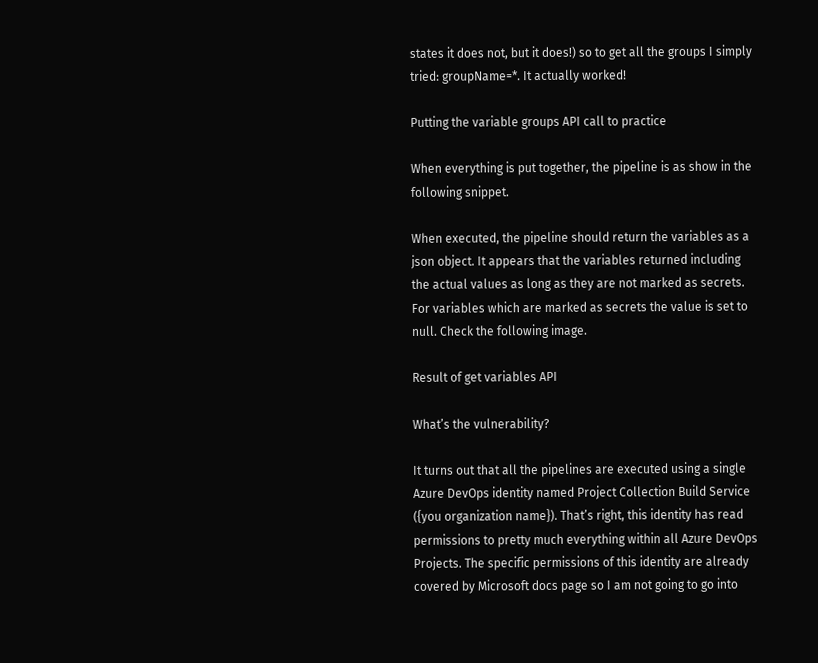states it does not, but it does!) so to get all the groups I simply tried: groupName=*. It actually worked!

Putting the variable groups API call to practice

When everything is put together, the pipeline is as show in the following snippet.

When executed, the pipeline should return the variables as a json object. It appears that the variables returned including the actual values as long as they are not marked as secrets. For variables which are marked as secrets the value is set to null. Check the following image.

Result of get variables API

What’s the vulnerability?

It turns out that all the pipelines are executed using a single Azure DevOps identity named Project Collection Build Service ({you organization name}). That’s right, this identity has read permissions to pretty much everything within all Azure DevOps Projects. The specific permissions of this identity are already covered by Microsoft docs page so I am not going to go into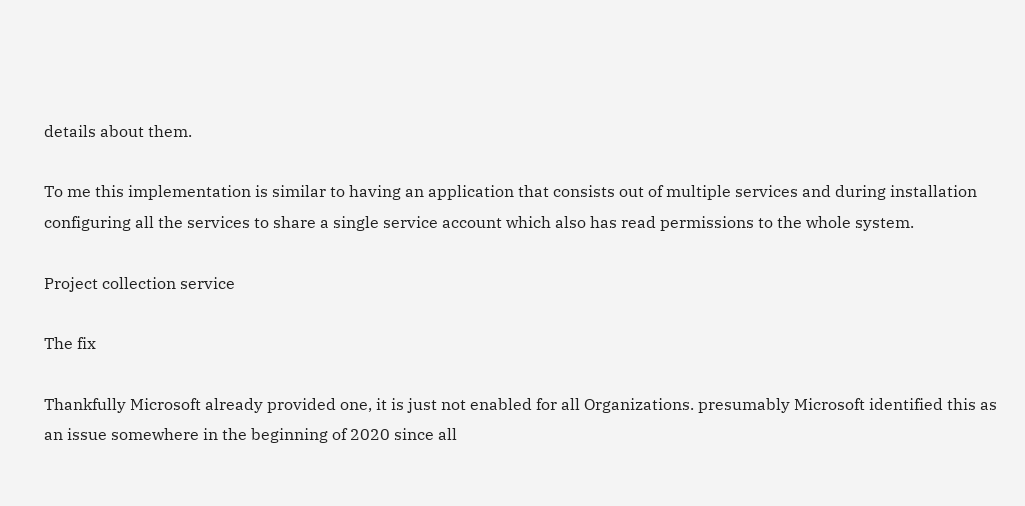details about them.

To me this implementation is similar to having an application that consists out of multiple services and during installation configuring all the services to share a single service account which also has read permissions to the whole system.

Project collection service

The fix

Thankfully Microsoft already provided one, it is just not enabled for all Organizations. presumably Microsoft identified this as an issue somewhere in the beginning of 2020 since all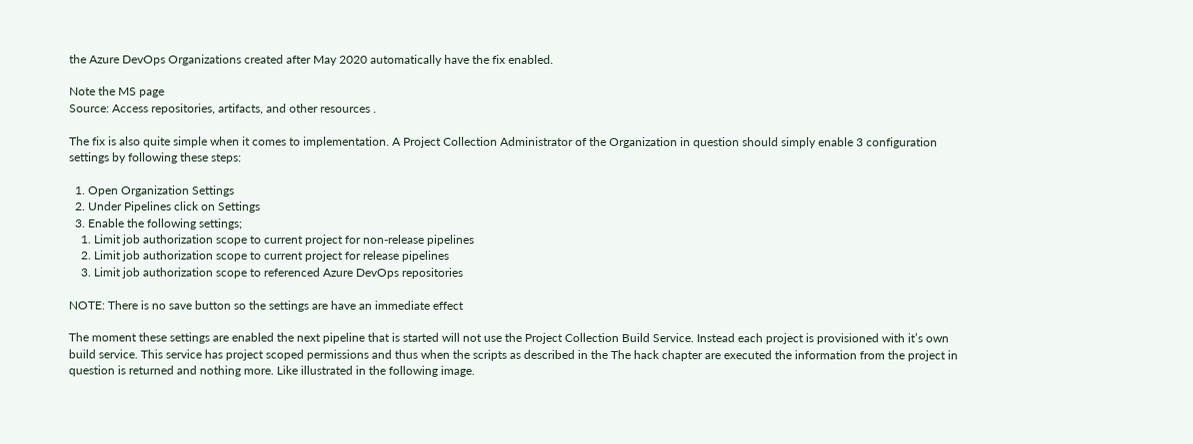the Azure DevOps Organizations created after May 2020 automatically have the fix enabled.

Note the MS page
Source: Access repositories, artifacts, and other resources .

The fix is also quite simple when it comes to implementation. A Project Collection Administrator of the Organization in question should simply enable 3 configuration settings by following these steps:

  1. Open Organization Settings
  2. Under Pipelines click on Settings
  3. Enable the following settings;
    1. Limit job authorization scope to current project for non-release pipelines
    2. Limit job authorization scope to current project for release pipelines
    3. Limit job authorization scope to referenced Azure DevOps repositories

NOTE: There is no save button so the settings are have an immediate effect

The moment these settings are enabled the next pipeline that is started will not use the Project Collection Build Service. Instead each project is provisioned with it’s own build service. This service has project scoped permissions and thus when the scripts as described in the The hack chapter are executed the information from the project in question is returned and nothing more. Like illustrated in the following image.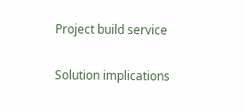Project build service

Solution implications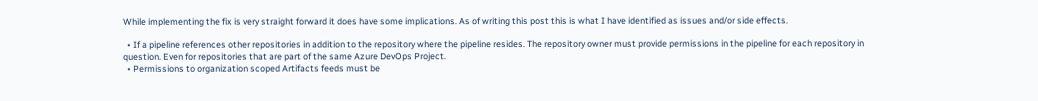While implementing the fix is very straight forward it does have some implications. As of writing this post this is what I have identified as issues and/or side effects.

  • If a pipeline references other repositories in addition to the repository where the pipeline resides. The repository owner must provide permissions in the pipeline for each repository in question. Even for repositories that are part of the same Azure DevOps Project.
  • Permissions to organization scoped Artifacts feeds must be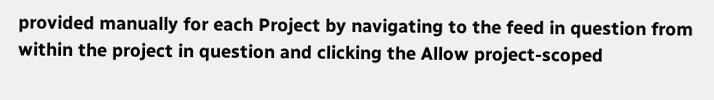provided manually for each Project by navigating to the feed in question from within the project in question and clicking the Allow project-scoped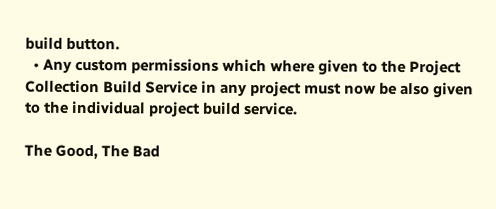build button.
  • Any custom permissions which where given to the Project Collection Build Service in any project must now be also given to the individual project build service.

The Good, The Bad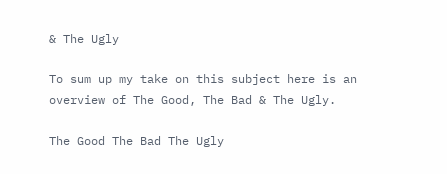& The Ugly

To sum up my take on this subject here is an overview of The Good, The Bad & The Ugly.

The Good The Bad The Ugly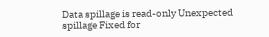Data spillage is read-only Unexpected spillage Fixed for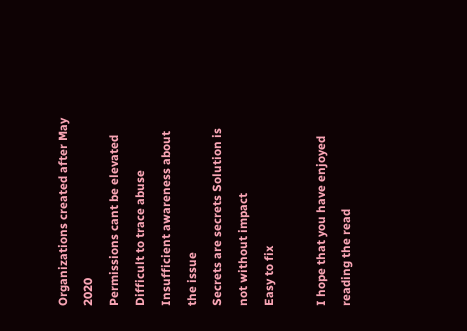Organizations created after May 2020
Permissions cant be elevated Difficult to trace abuse Insufficient awareness about the issue
Secrets are secrets Solution is not without impact
Easy to fix

I hope that you have enjoyed reading the read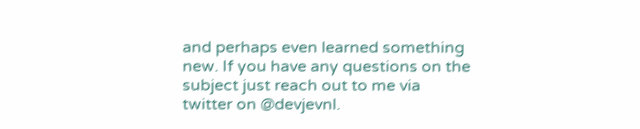and perhaps even learned something new. If you have any questions on the subject just reach out to me via twitter on @devjevnl.